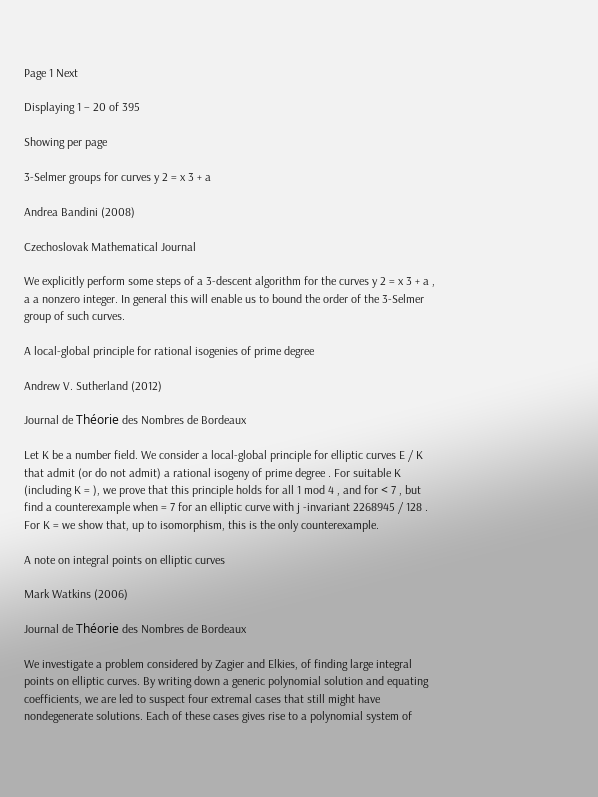Page 1 Next

Displaying 1 – 20 of 395

Showing per page

3-Selmer groups for curves y 2 = x 3 + a

Andrea Bandini (2008)

Czechoslovak Mathematical Journal

We explicitly perform some steps of a 3-descent algorithm for the curves y 2 = x 3 + a , a a nonzero integer. In general this will enable us to bound the order of the 3-Selmer group of such curves.

A local-global principle for rational isogenies of prime degree

Andrew V. Sutherland (2012)

Journal de Théorie des Nombres de Bordeaux

Let K be a number field. We consider a local-global principle for elliptic curves E / K that admit (or do not admit) a rational isogeny of prime degree . For suitable K (including K = ), we prove that this principle holds for all 1 mod 4 , and for < 7 , but find a counterexample when = 7 for an elliptic curve with j -invariant 2268945 / 128 . For K = we show that, up to isomorphism, this is the only counterexample.

A note on integral points on elliptic curves

Mark Watkins (2006)

Journal de Théorie des Nombres de Bordeaux

We investigate a problem considered by Zagier and Elkies, of finding large integral points on elliptic curves. By writing down a generic polynomial solution and equating coefficients, we are led to suspect four extremal cases that still might have nondegenerate solutions. Each of these cases gives rise to a polynomial system of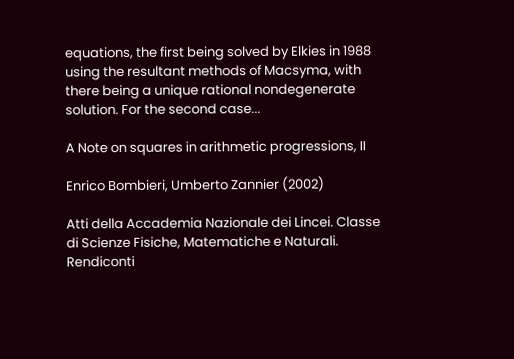equations, the first being solved by Elkies in 1988 using the resultant methods of Macsyma, with there being a unique rational nondegenerate solution. For the second case...

A Note on squares in arithmetic progressions, II

Enrico Bombieri, Umberto Zannier (2002)

Atti della Accademia Nazionale dei Lincei. Classe di Scienze Fisiche, Matematiche e Naturali. Rendiconti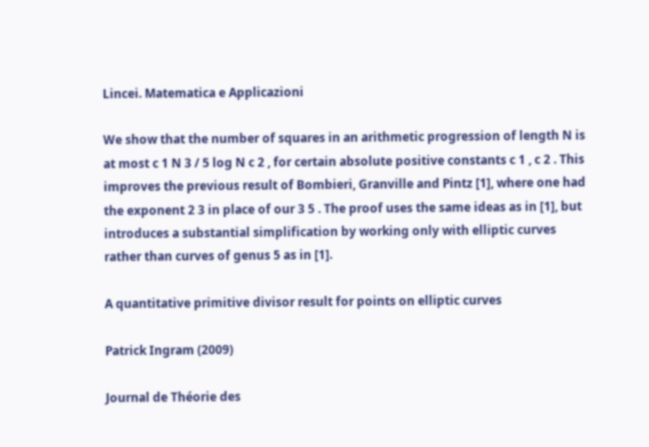Lincei. Matematica e Applicazioni

We show that the number of squares in an arithmetic progression of length N is at most c 1 N 3 / 5 log N c 2 , for certain absolute positive constants c 1 , c 2 . This improves the previous result of Bombieri, Granville and Pintz [1], where one had the exponent 2 3 in place of our 3 5 . The proof uses the same ideas as in [1], but introduces a substantial simplification by working only with elliptic curves rather than curves of genus 5 as in [1].

A quantitative primitive divisor result for points on elliptic curves

Patrick Ingram (2009)

Journal de Théorie des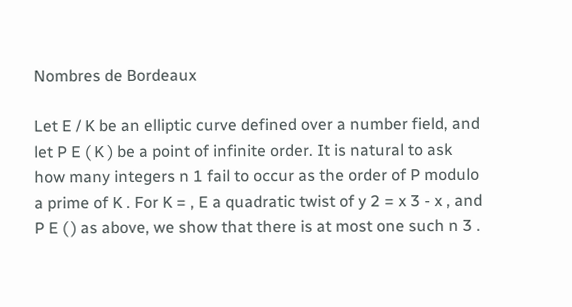Nombres de Bordeaux

Let E / K be an elliptic curve defined over a number field, and let P E ( K ) be a point of infinite order. It is natural to ask how many integers n 1 fail to occur as the order of P modulo a prime of K . For K = , E a quadratic twist of y 2 = x 3 - x , and P E ( ) as above, we show that there is at most one such n 3 .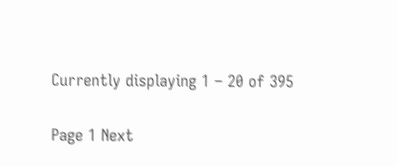Currently displaying 1 – 20 of 395

Page 1 Next